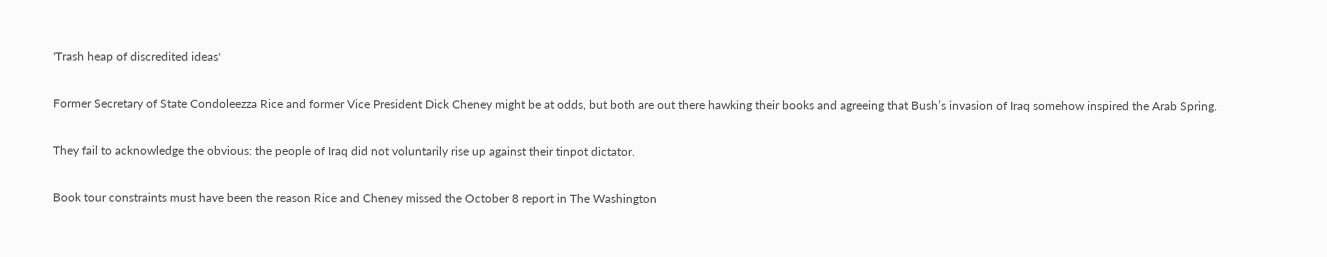'Trash heap of discredited ideas'

Former Secretary of State Condoleezza Rice and former Vice President Dick Cheney might be at odds, but both are out there hawking their books and agreeing that Bush’s invasion of Iraq somehow inspired the Arab Spring.

They fail to acknowledge the obvious: the people of Iraq did not voluntarily rise up against their tinpot dictator.

Book tour constraints must have been the reason Rice and Cheney missed the October 8 report in The Washington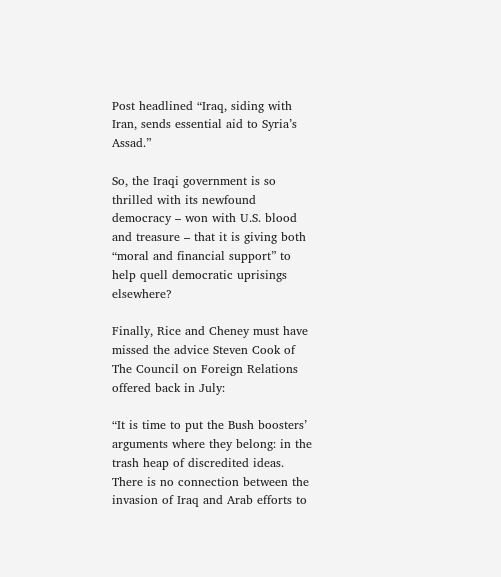Post headlined “Iraq, siding with Iran, sends essential aid to Syria’s Assad.”

So, the Iraqi government is so thrilled with its newfound democracy – won with U.S. blood and treasure – that it is giving both “moral and financial support” to help quell democratic uprisings elsewhere?

Finally, Rice and Cheney must have missed the advice Steven Cook of The Council on Foreign Relations offered back in July:

“It is time to put the Bush boosters’ arguments where they belong: in the trash heap of discredited ideas. There is no connection between the invasion of Iraq and Arab efforts to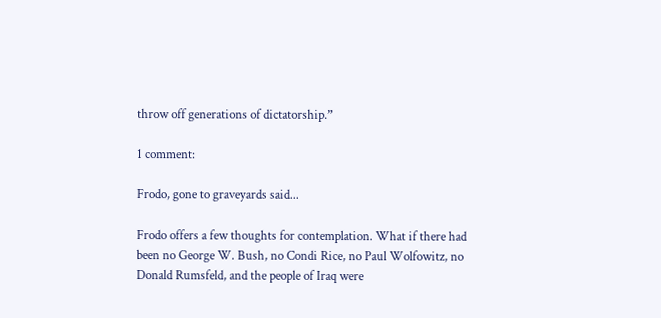throw off generations of dictatorship.”

1 comment:

Frodo, gone to graveyards said...

Frodo offers a few thoughts for contemplation. What if there had been no George W. Bush, no Condi Rice, no Paul Wolfowitz, no Donald Rumsfeld, and the people of Iraq were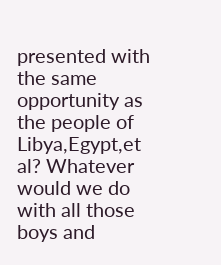presented with the same opportunity as the people of Libya,Egypt,et al? Whatever would we do with all those boys and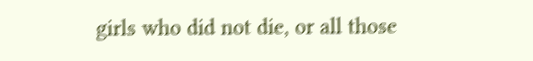girls who did not die, or all those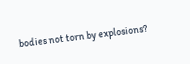bodies not torn by explosions?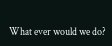What ever would we do?